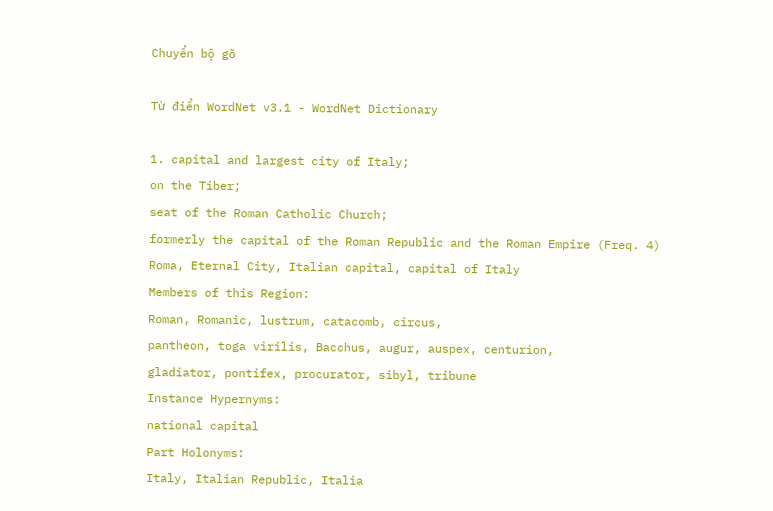Chuyển bộ gõ

Từ điển WordNet v3.1 - WordNet Dictionary

1. capital and largest city of Italy;
on the Tiber;
seat of the Roman Catholic Church;
formerly the capital of the Roman Republic and the Roman Empire (Freq. 4)
Roma, Eternal City, Italian capital, capital of Italy
Members of this Region:
Roman, Romanic, lustrum, catacomb, circus,
pantheon, toga virilis, Bacchus, augur, auspex, centurion,
gladiator, pontifex, procurator, sibyl, tribune
Instance Hypernyms:
national capital
Part Holonyms:
Italy, Italian Republic, Italia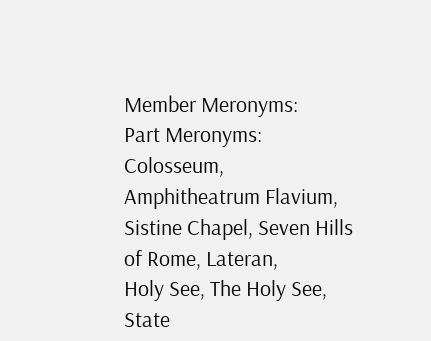Member Meronyms:
Part Meronyms:
Colosseum, Amphitheatrum Flavium, Sistine Chapel, Seven Hills of Rome, Lateran,
Holy See, The Holy See, State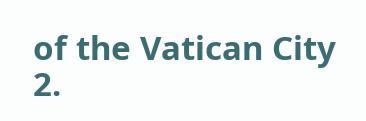of the Vatican City
2.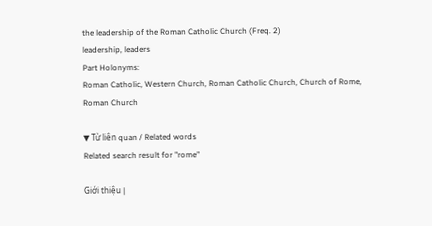the leadership of the Roman Catholic Church (Freq. 2)
leadership, leaders
Part Holonyms:
Roman Catholic, Western Church, Roman Catholic Church, Church of Rome, Roman Church

▼ Từ liên quan / Related words
Related search result for "rome"

Giới thiệu |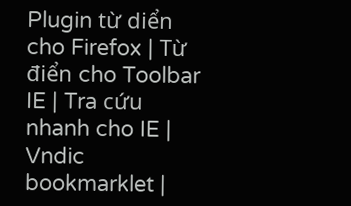Plugin từ diển cho Firefox | Từ điển cho Toolbar IE | Tra cứu nhanh cho IE | Vndic bookmarklet |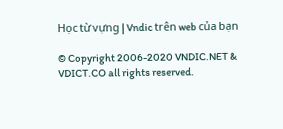Học từ vựng | Vndic trên web của bạn

© Copyright 2006-2020 VNDIC.NET & VDICT.CO all rights reserved.